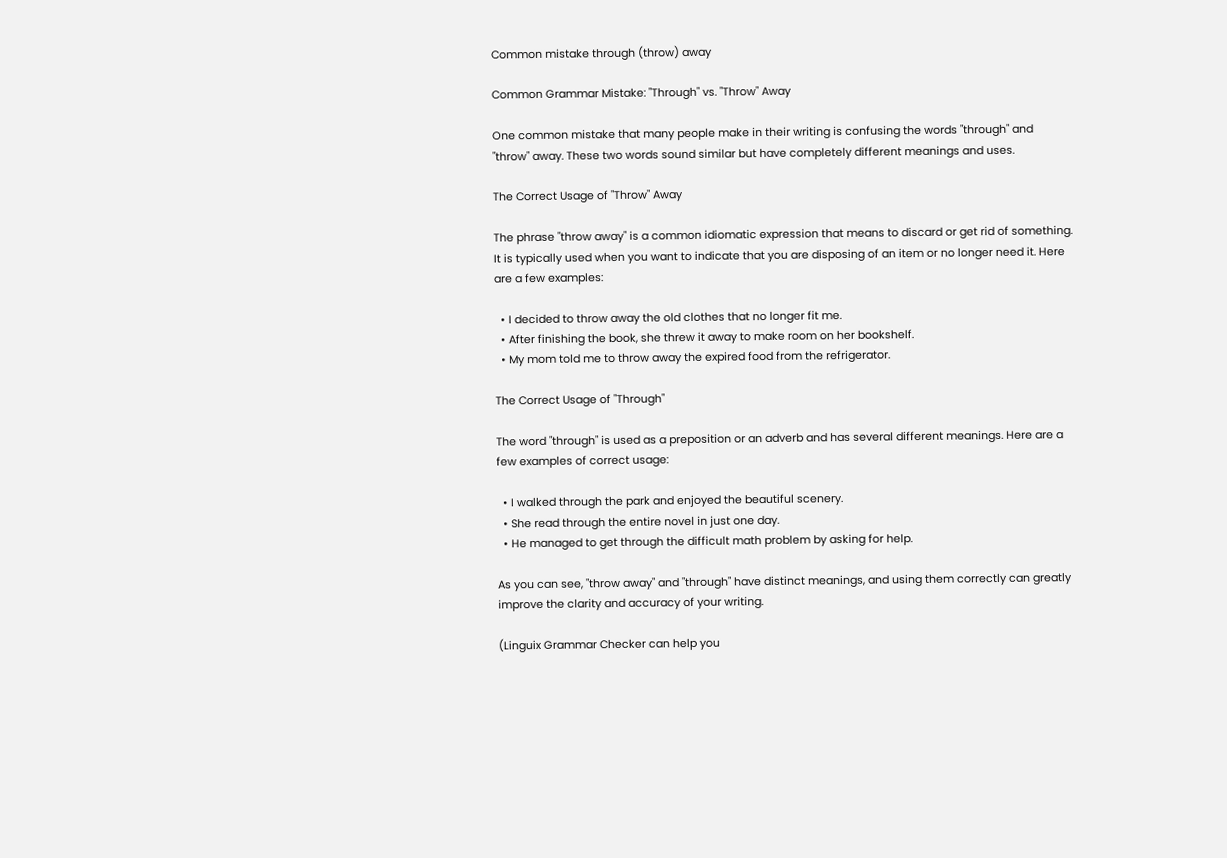Common mistake through (throw) away

Common Grammar Mistake: "Through" vs. "Throw" Away

One common mistake that many people make in their writing is confusing the words "through" and "throw" away. These two words sound similar but have completely different meanings and uses.

The Correct Usage of "Throw" Away

The phrase "throw away" is a common idiomatic expression that means to discard or get rid of something. It is typically used when you want to indicate that you are disposing of an item or no longer need it. Here are a few examples:

  • I decided to throw away the old clothes that no longer fit me.
  • After finishing the book, she threw it away to make room on her bookshelf.
  • My mom told me to throw away the expired food from the refrigerator.

The Correct Usage of "Through"

The word "through" is used as a preposition or an adverb and has several different meanings. Here are a few examples of correct usage:

  • I walked through the park and enjoyed the beautiful scenery.
  • She read through the entire novel in just one day.
  • He managed to get through the difficult math problem by asking for help.

As you can see, "throw away" and "through" have distinct meanings, and using them correctly can greatly improve the clarity and accuracy of your writing.

(Linguix Grammar Checker can help you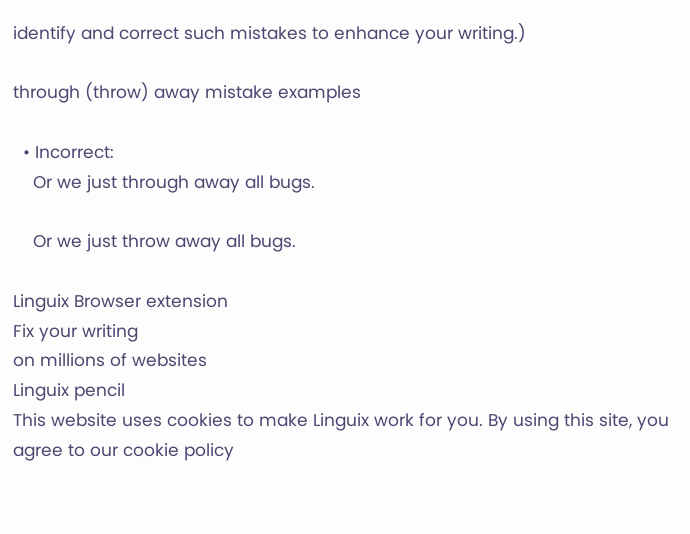identify and correct such mistakes to enhance your writing.)

through (throw) away mistake examples

  • Incorrect:
    Or we just through away all bugs.

    Or we just throw away all bugs.

Linguix Browser extension
Fix your writing
on millions of websites
Linguix pencil
This website uses cookies to make Linguix work for you. By using this site, you agree to our cookie policy